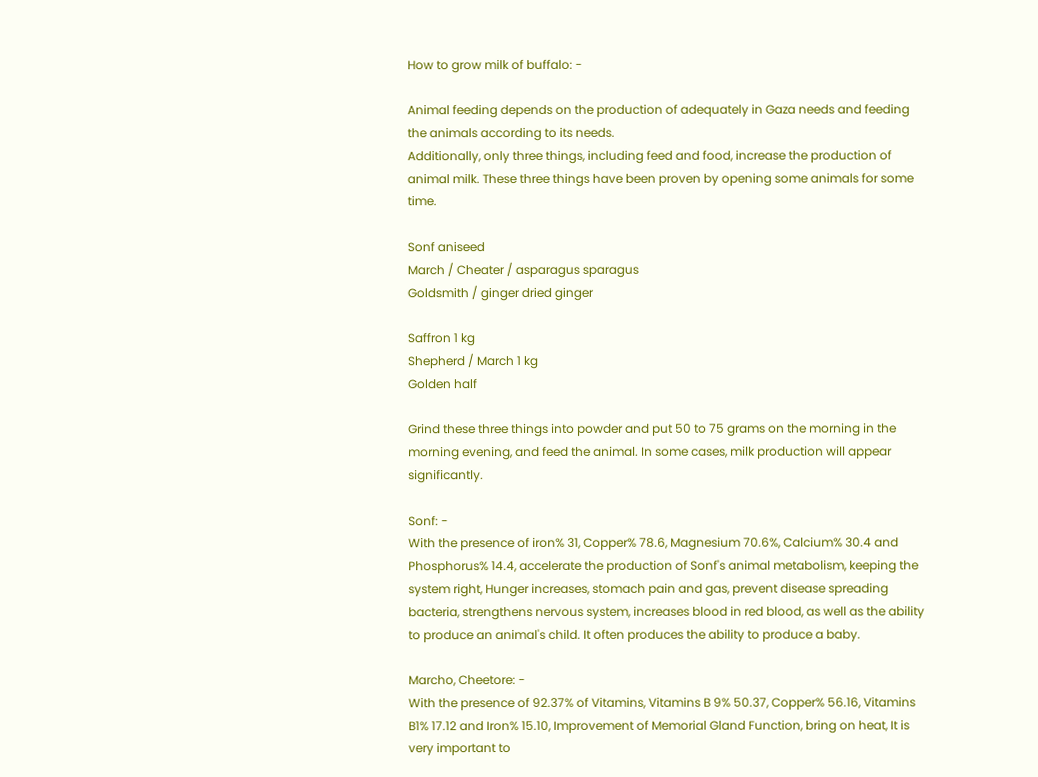How to grow milk of buffalo: -

Animal feeding depends on the production of adequately in Gaza needs and feeding the animals according to its needs.
Additionally, only three things, including feed and food, increase the production of animal milk. These three things have been proven by opening some animals for some time.

Sonf aniseed
March / Cheater / asparagus sparagus
Goldsmith / ginger dried ginger

Saffron 1 kg
Shepherd / March 1 kg
Golden half

Grind these three things into powder and put 50 to 75 grams on the morning in the morning evening, and feed the animal. In some cases, milk production will appear significantly.

Sonf: -
With the presence of iron% 31, Copper% 78.6, Magnesium 70.6%, Calcium% 30.4 and Phosphorus% 14.4, accelerate the production of Sonf's animal metabolism, keeping the system right, Hunger increases, stomach pain and gas, prevent disease spreading bacteria, strengthens nervous system, increases blood in red blood, as well as the ability to produce an animal's child. It often produces the ability to produce a baby.

Marcho, Cheetore: -
With the presence of 92.37% of Vitamins, Vitamins B 9% 50.37, Copper% 56.16, Vitamins B1% 17.12 and Iron% 15.10, Improvement of Memorial Gland Function, bring on heat, It is very important to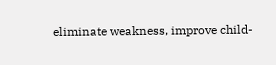eliminate weakness, improve child-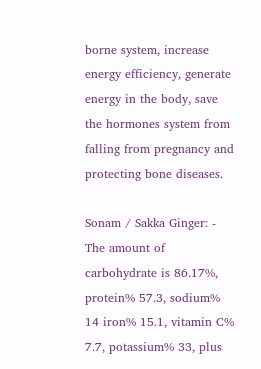borne system, increase energy efficiency, generate energy in the body, save the hormones system from falling from pregnancy and protecting bone diseases.

Sonam / Sakka Ginger: -
The amount of carbohydrate is 86.17%, protein% 57.3, sodium% 14 iron% 15.1, vitamin C% 7.7, potassium% 33, plus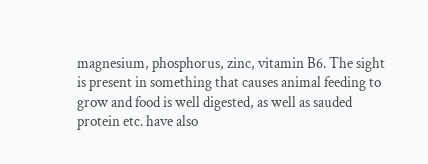magnesium, phosphorus, zinc, vitamin B6. The sight is present in something that causes animal feeding to grow and food is well digested, as well as sauded protein etc. have also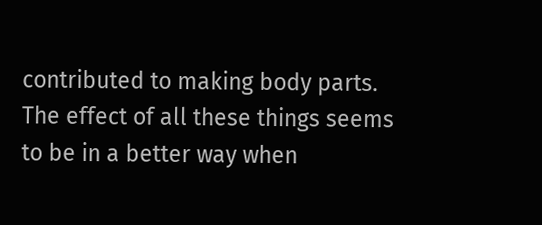contributed to making body parts.
The effect of all these things seems to be in a better way when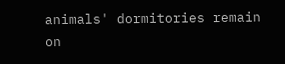animals' dormitories remain on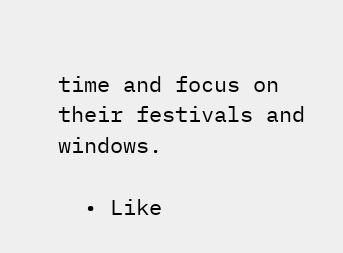time and focus on their festivals and windows.

  • Like